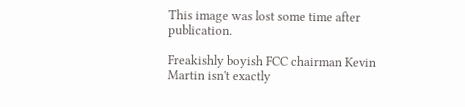This image was lost some time after publication.

Freakishly boyish FCC chairman Kevin Martin isn't exactly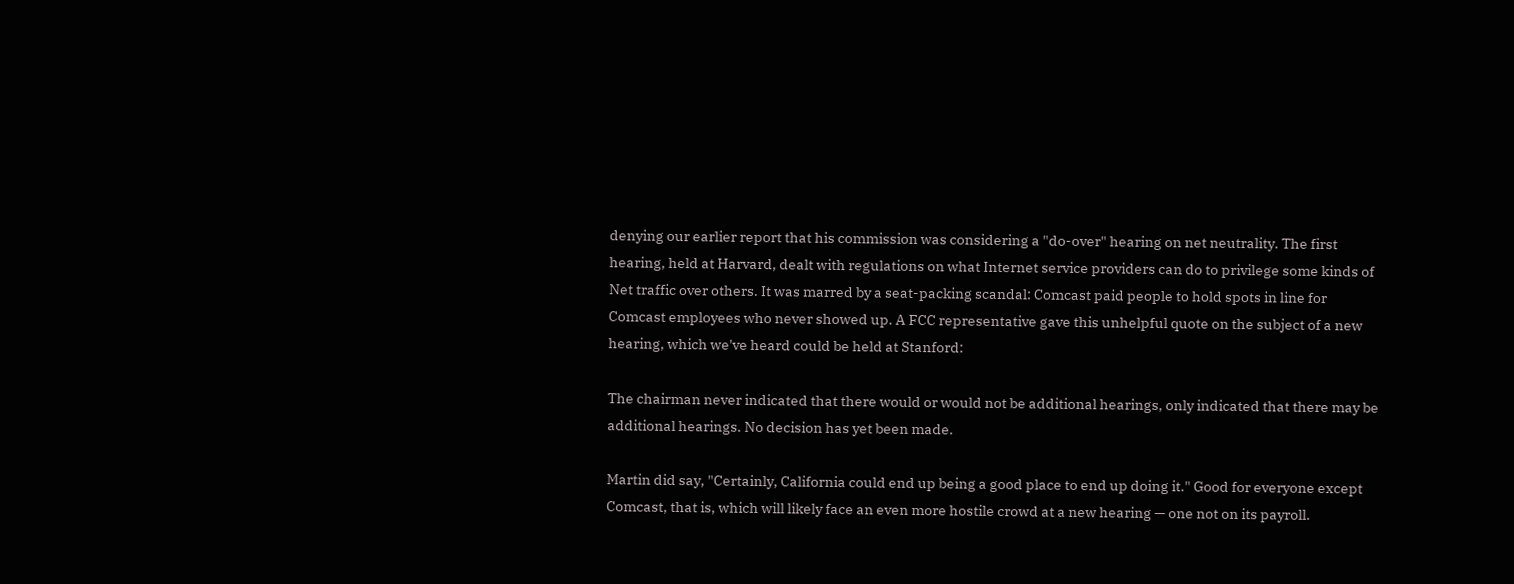denying our earlier report that his commission was considering a "do-over" hearing on net neutrality. The first hearing, held at Harvard, dealt with regulations on what Internet service providers can do to privilege some kinds of Net traffic over others. It was marred by a seat-packing scandal: Comcast paid people to hold spots in line for Comcast employees who never showed up. A FCC representative gave this unhelpful quote on the subject of a new hearing, which we've heard could be held at Stanford:

The chairman never indicated that there would or would not be additional hearings, only indicated that there may be additional hearings. No decision has yet been made.

Martin did say, "Certainly, California could end up being a good place to end up doing it." Good for everyone except Comcast, that is, which will likely face an even more hostile crowd at a new hearing — one not on its payroll.